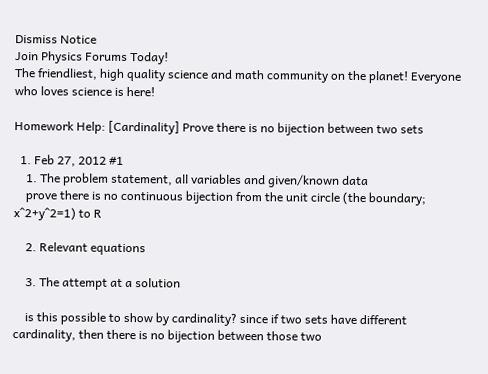Dismiss Notice
Join Physics Forums Today!
The friendliest, high quality science and math community on the planet! Everyone who loves science is here!

Homework Help: [Cardinality] Prove there is no bijection between two sets

  1. Feb 27, 2012 #1
    1. The problem statement, all variables and given/known data
    prove there is no continuous bijection from the unit circle (the boundary; x^2+y^2=1) to R

    2. Relevant equations

    3. The attempt at a solution

    is this possible to show by cardinality? since if two sets have different cardinality, then there is no bijection between those two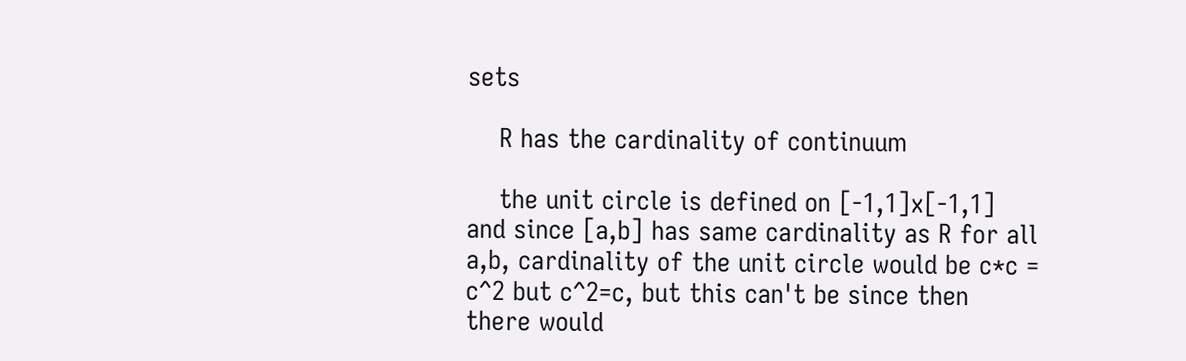sets

    R has the cardinality of continuum

    the unit circle is defined on [-1,1]x[-1,1] and since [a,b] has same cardinality as R for all a,b, cardinality of the unit circle would be c*c = c^2 but c^2=c, but this can't be since then there would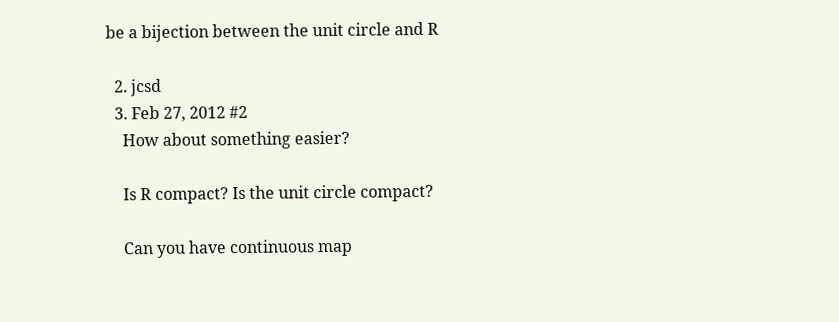be a bijection between the unit circle and R

  2. jcsd
  3. Feb 27, 2012 #2
    How about something easier?

    Is R compact? Is the unit circle compact?

    Can you have continuous map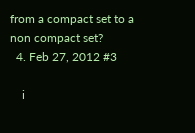from a compact set to a non compact set?
  4. Feb 27, 2012 #3

    i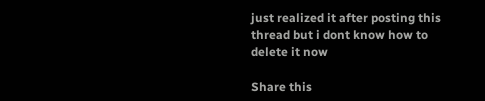just realized it after posting this thread but i dont know how to delete it now

Share this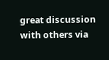great discussion with others via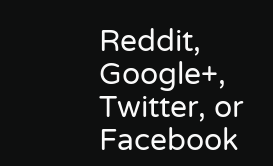Reddit, Google+, Twitter, or Facebook